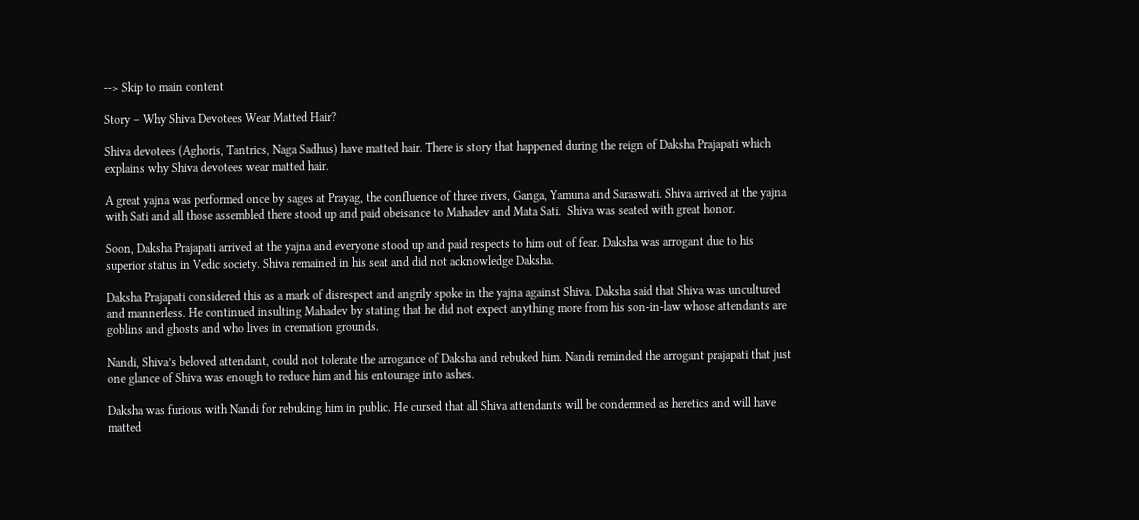--> Skip to main content

Story – Why Shiva Devotees Wear Matted Hair?

Shiva devotees (Aghoris, Tantrics, Naga Sadhus) have matted hair. There is story that happened during the reign of Daksha Prajapati which explains why Shiva devotees wear matted hair.

A great yajna was performed once by sages at Prayag, the confluence of three rivers, Ganga, Yamuna and Saraswati. Shiva arrived at the yajna with Sati and all those assembled there stood up and paid obeisance to Mahadev and Mata Sati.  Shiva was seated with great honor.

Soon, Daksha Prajapati arrived at the yajna and everyone stood up and paid respects to him out of fear. Daksha was arrogant due to his superior status in Vedic society. Shiva remained in his seat and did not acknowledge Daksha.

Daksha Prajapati considered this as a mark of disrespect and angrily spoke in the yajna against Shiva. Daksha said that Shiva was uncultured and mannerless. He continued insulting Mahadev by stating that he did not expect anything more from his son-in-law whose attendants are goblins and ghosts and who lives in cremation grounds.

Nandi, Shiva’s beloved attendant, could not tolerate the arrogance of Daksha and rebuked him. Nandi reminded the arrogant prajapati that just one glance of Shiva was enough to reduce him and his entourage into ashes.

Daksha was furious with Nandi for rebuking him in public. He cursed that all Shiva attendants will be condemned as heretics and will have matted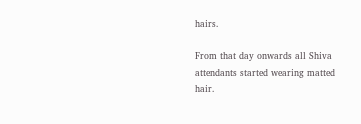hairs.

From that day onwards all Shiva attendants started wearing matted hair.